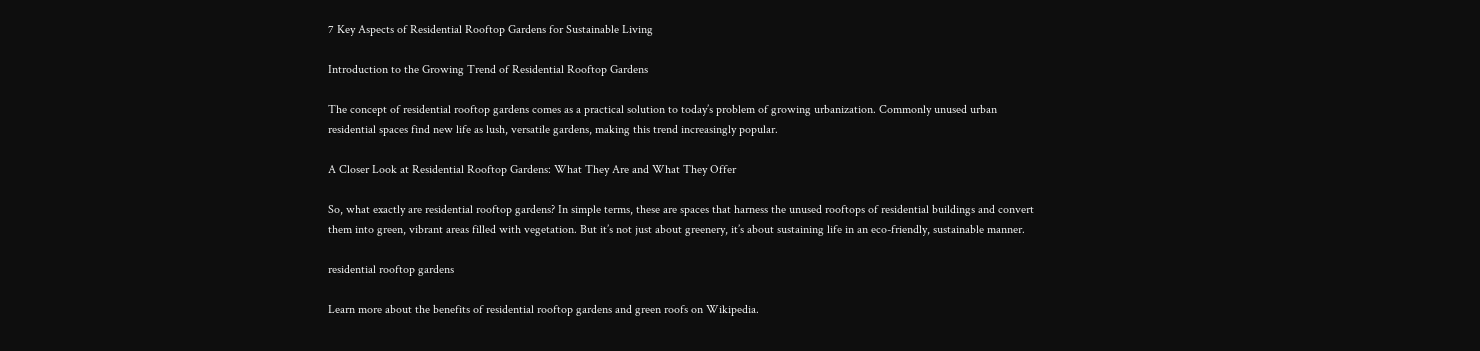7 Key Aspects of Residential Rooftop Gardens for Sustainable Living

Introduction to the Growing Trend of Residential Rooftop Gardens

The concept of residential rooftop gardens comes as a practical solution to today’s problem of growing urbanization. Commonly unused urban residential spaces find new life as lush, versatile gardens, making this trend increasingly popular.

A Closer Look at Residential Rooftop Gardens: What They Are and What They Offer

So, what exactly are residential rooftop gardens? In simple terms, these are spaces that harness the unused rooftops of residential buildings and convert them into green, vibrant areas filled with vegetation. But it’s not just about greenery, it’s about sustaining life in an eco-friendly, sustainable manner.

residential rooftop gardens

Learn more about the benefits of residential rooftop gardens and green roofs on Wikipedia.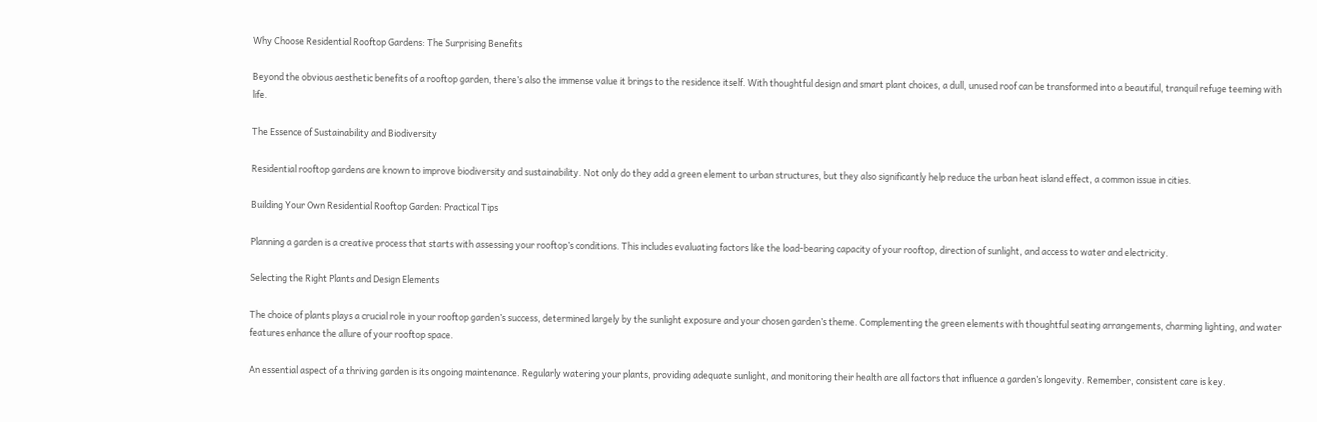Why Choose Residential Rooftop Gardens: The Surprising Benefits

Beyond the obvious aesthetic benefits of a rooftop garden, there’s also the immense value it brings to the residence itself. With thoughtful design and smart plant choices, a dull, unused roof can be transformed into a beautiful, tranquil refuge teeming with life.

The Essence of Sustainability and Biodiversity

Residential rooftop gardens are known to improve biodiversity and sustainability. Not only do they add a green element to urban structures, but they also significantly help reduce the urban heat island effect, a common issue in cities.

Building Your Own Residential Rooftop Garden: Practical Tips

Planning a garden is a creative process that starts with assessing your rooftop’s conditions. This includes evaluating factors like the load-bearing capacity of your rooftop, direction of sunlight, and access to water and electricity.

Selecting the Right Plants and Design Elements

The choice of plants plays a crucial role in your rooftop garden’s success, determined largely by the sunlight exposure and your chosen garden’s theme. Complementing the green elements with thoughtful seating arrangements, charming lighting, and water features enhance the allure of your rooftop space.

An essential aspect of a thriving garden is its ongoing maintenance. Regularly watering your plants, providing adequate sunlight, and monitoring their health are all factors that influence a garden’s longevity. Remember, consistent care is key.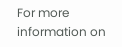For more information on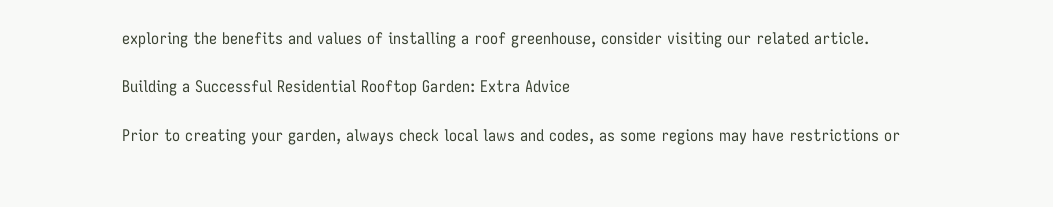exploring the benefits and values of installing a roof greenhouse, consider visiting our related article.

Building a Successful Residential Rooftop Garden: Extra Advice

Prior to creating your garden, always check local laws and codes, as some regions may have restrictions or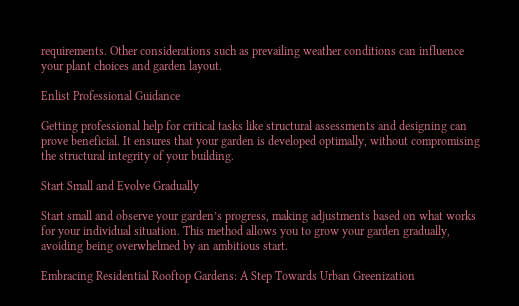requirements. Other considerations such as prevailing weather conditions can influence your plant choices and garden layout.

Enlist Professional Guidance

Getting professional help for critical tasks like structural assessments and designing can prove beneficial. It ensures that your garden is developed optimally, without compromising the structural integrity of your building.

Start Small and Evolve Gradually

Start small and observe your garden’s progress, making adjustments based on what works for your individual situation. This method allows you to grow your garden gradually, avoiding being overwhelmed by an ambitious start.

Embracing Residential Rooftop Gardens: A Step Towards Urban Greenization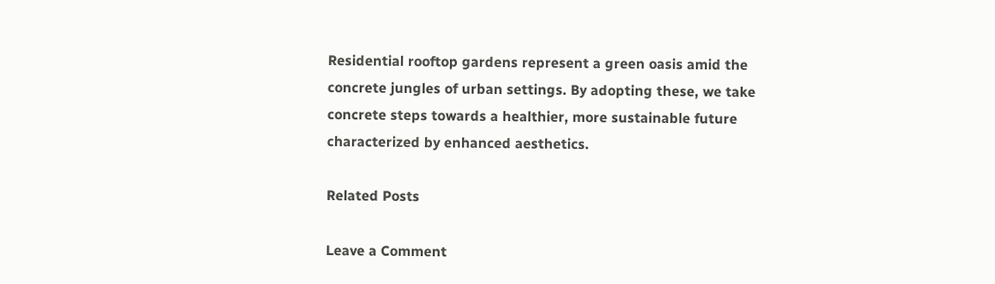Residential rooftop gardens represent a green oasis amid the concrete jungles of urban settings. By adopting these, we take concrete steps towards a healthier, more sustainable future characterized by enhanced aesthetics.

Related Posts

Leave a Comment